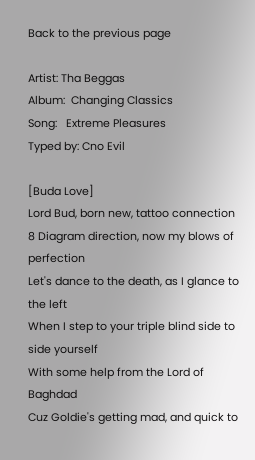Back to the previous page

Artist: Tha Beggas
Album:  Changing Classics
Song:   Extreme Pleasures
Typed by: Cno Evil

[Buda Love]
Lord Bud, born new, tattoo connection
8 Diagram direction, now my blows of perfection
Let's dance to the death, as I glance to the left
When I step to your triple blind side to side yourself
With some help from the Lord of Baghdad
Cuz Goldie's getting mad, and quick to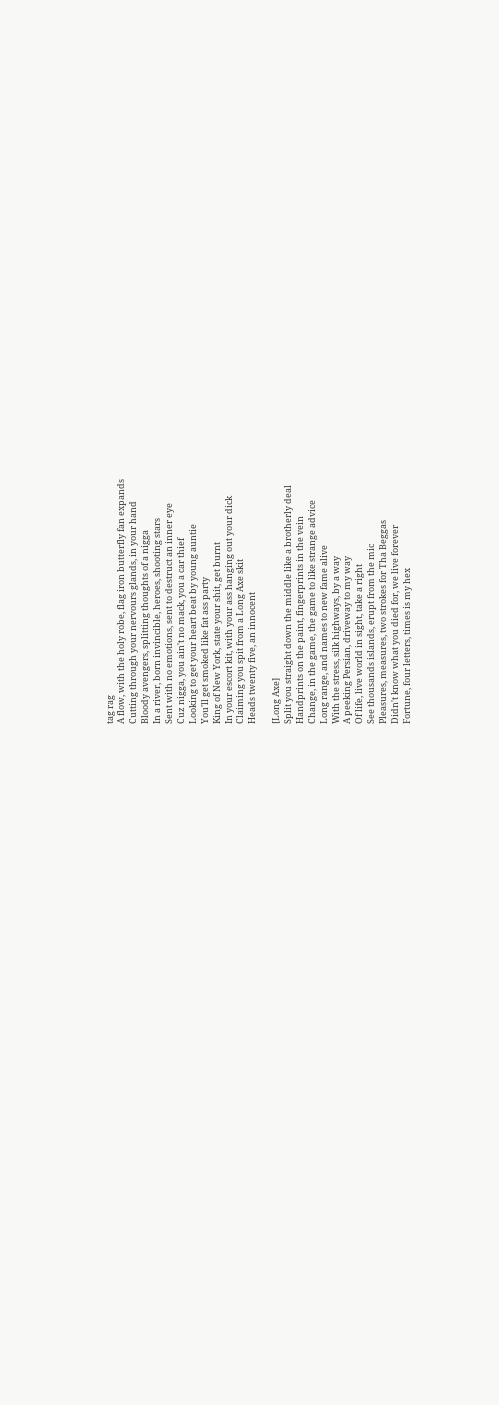tag rag
A flow, with the holy robe, flag iron butterfly fan expands
Cutting through your nervours glands, in your hand
Bloody avengers, splitting thoughts of a nigga
In a river, born invincible, heroes, shooting stars
Sent with no emotions, sent to destruct an inner eye
Cuz nigga, you ain't no mack, you a car thief
Looking to get your heart beat by young auntie
You'll get smoked like fat ass party
King of New York, state your shit, get burnt
In your escort kit, with your ass hanging out your dick
Claiming you spit from a Long Axe skit
Heads twenty five, an innocent

[Long Axe]
Split you straight down the middle like a brotherly deal
Handprints on the paint, fingerprints in the vein
Change, in the game, the game to like strange advice
Long range, and names to new fame alive
With the stress, silk highways, by a way
A peeking Persian, driveway to my way
Of life, live world in sight, take a right
See thousands islands, erupt from the mic
Pleasures, measures, two strokes for Tha Beggas
Didn't know what you died for, we live forever
Fortune, four letters, times is my hex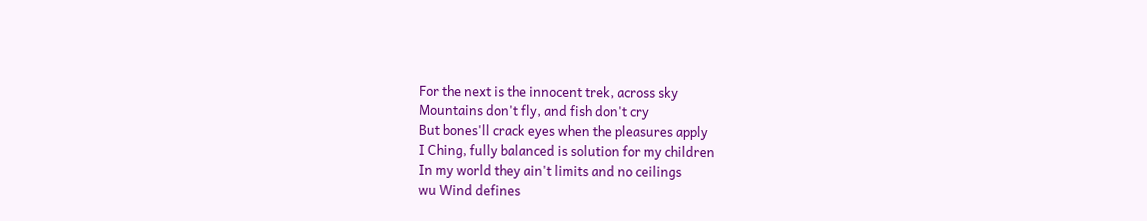For the next is the innocent trek, across sky
Mountains don't fly, and fish don't cry
But bones'll crack eyes when the pleasures apply
I Ching, fully balanced is solution for my children
In my world they ain't limits and no ceilings
wu Wind defines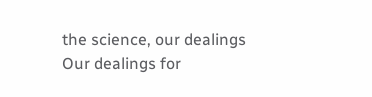the science, our dealings
Our dealings for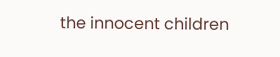the innocent children